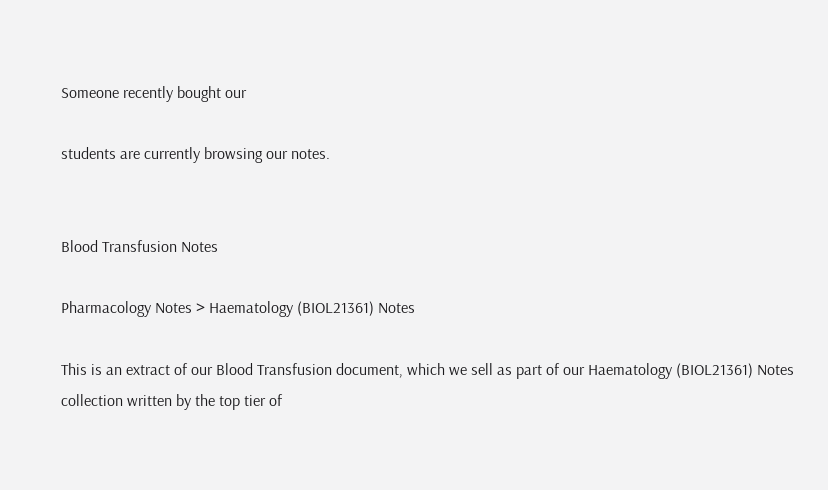Someone recently bought our

students are currently browsing our notes.


Blood Transfusion Notes

Pharmacology Notes > Haematology (BIOL21361) Notes

This is an extract of our Blood Transfusion document, which we sell as part of our Haematology (BIOL21361) Notes collection written by the top tier of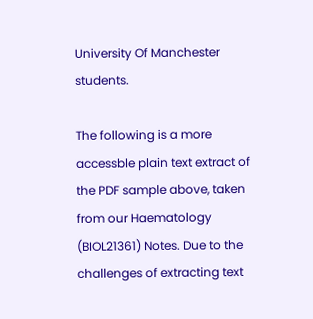University Of Manchester students.

The following is a more accessble plain text extract of the PDF sample above, taken from our Haematology (BIOL21361) Notes. Due to the challenges of extracting text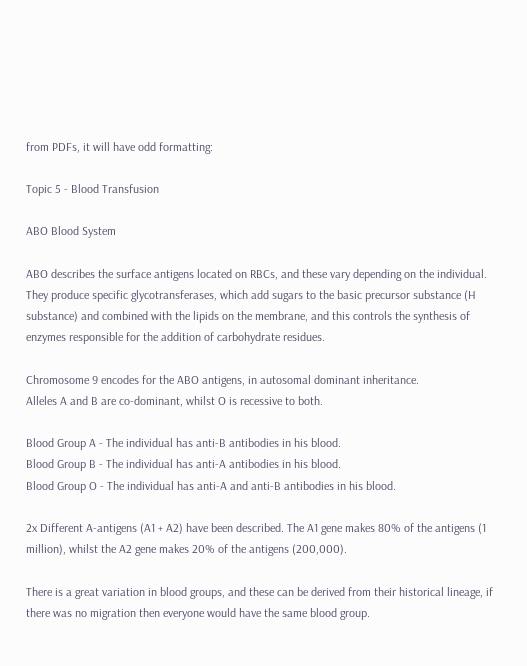from PDFs, it will have odd formatting:

Topic 5 - Blood Transfusion

ABO Blood System

ABO describes the surface antigens located on RBCs, and these vary depending on the individual.
They produce specific glycotransferases, which add sugars to the basic precursor substance (H
substance) and combined with the lipids on the membrane, and this controls the synthesis of enzymes responsible for the addition of carbohydrate residues.

Chromosome 9 encodes for the ABO antigens, in autosomal dominant inheritance.
Alleles A and B are co-dominant, whilst O is recessive to both.

Blood Group A - The individual has anti-B antibodies in his blood.
Blood Group B - The individual has anti-A antibodies in his blood.
Blood Group O - The individual has anti-A and anti-B antibodies in his blood.

2x Different A-antigens (A1 + A2) have been described. The A1 gene makes 80% of the antigens (1 million), whilst the A2 gene makes 20% of the antigens (200,000).

There is a great variation in blood groups, and these can be derived from their historical lineage, if there was no migration then everyone would have the same blood group.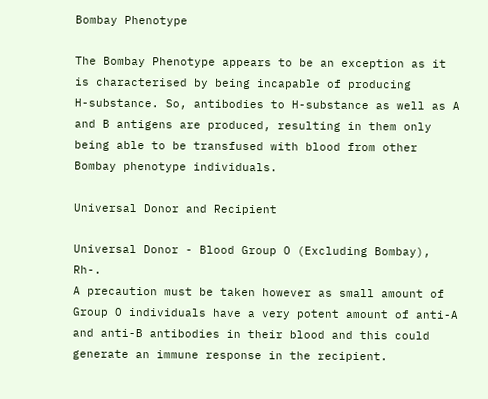Bombay Phenotype

The Bombay Phenotype appears to be an exception as it is characterised by being incapable of producing
H-substance. So, antibodies to H-substance as well as A and B antigens are produced, resulting in them only being able to be transfused with blood from other Bombay phenotype individuals.

Universal Donor and Recipient

Universal Donor - Blood Group O (Excluding Bombay), Rh-.
A precaution must be taken however as small amount of Group O individuals have a very potent amount of anti-A and anti-B antibodies in their blood and this could generate an immune response in the recipient.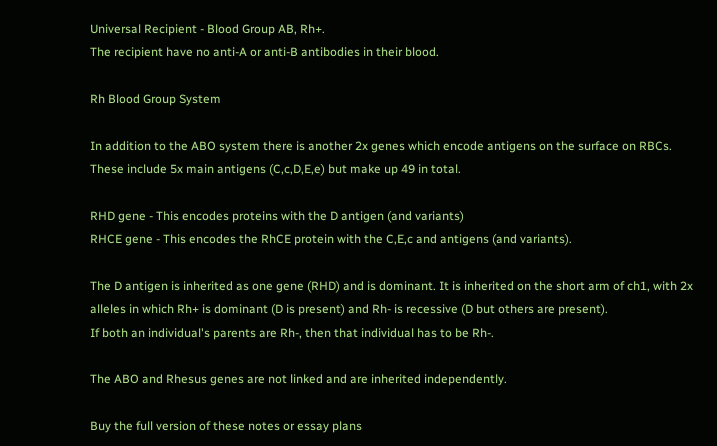Universal Recipient - Blood Group AB, Rh+.
The recipient have no anti-A or anti-B antibodies in their blood.

Rh Blood Group System

In addition to the ABO system there is another 2x genes which encode antigens on the surface on RBCs.
These include 5x main antigens (C,c,D,E,e) but make up 49 in total.

RHD gene - This encodes proteins with the D antigen (and variants)
RHCE gene - This encodes the RhCE protein with the C,E,c and antigens (and variants).

The D antigen is inherited as one gene (RHD) and is dominant. It is inherited on the short arm of ch1, with 2x alleles in which Rh+ is dominant (D is present) and Rh- is recessive (D but others are present).
If both an individual's parents are Rh-, then that individual has to be Rh-.

The ABO and Rhesus genes are not linked and are inherited independently.

Buy the full version of these notes or essay plans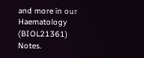and more in our Haematology (BIOL21361) Notes.